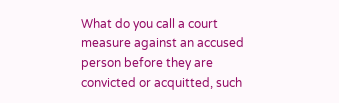What do you call a court measure against an accused person before they are convicted or acquitted, such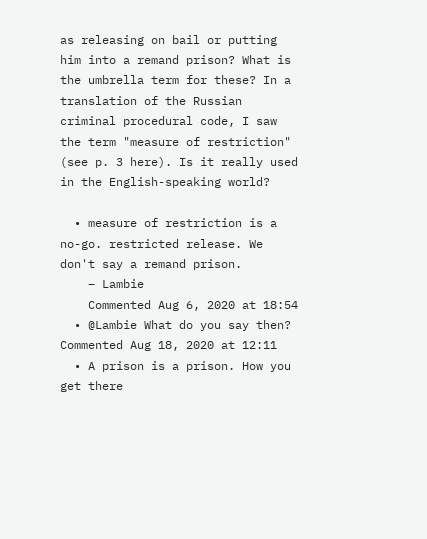as releasing on bail or putting him into a remand prison? What is the umbrella term for these? In a translation of the Russian criminal procedural code, I saw the term "measure of restriction" (see p. 3 here). Is it really used in the English-speaking world?

  • measure of restriction is a no-go. restricted release. We don't say a remand prison.
    – Lambie
    Commented Aug 6, 2020 at 18:54
  • @Lambie What do you say then? Commented Aug 18, 2020 at 12:11
  • A prison is a prison. How you get there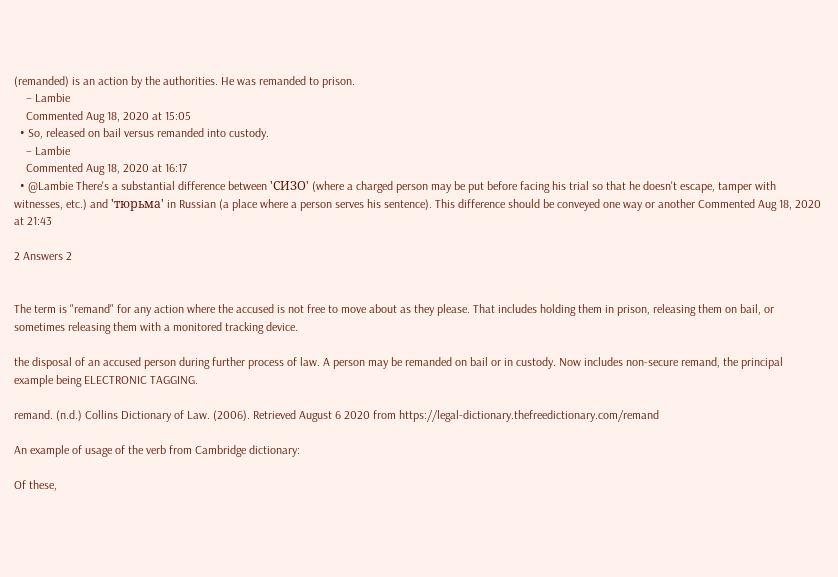(remanded) is an action by the authorities. He was remanded to prison.
    – Lambie
    Commented Aug 18, 2020 at 15:05
  • So, released on bail versus remanded into custody.
    – Lambie
    Commented Aug 18, 2020 at 16:17
  • @Lambie There's a substantial difference between 'СИЗО' (where a charged person may be put before facing his trial so that he doesn't escape, tamper with witnesses, etc.) and 'тюрьма' in Russian (a place where a person serves his sentence). This difference should be conveyed one way or another Commented Aug 18, 2020 at 21:43

2 Answers 2


The term is "remand" for any action where the accused is not free to move about as they please. That includes holding them in prison, releasing them on bail, or sometimes releasing them with a monitored tracking device.

the disposal of an accused person during further process of law. A person may be remanded on bail or in custody. Now includes non-secure remand, the principal example being ELECTRONIC TAGGING.

remand. (n.d.) Collins Dictionary of Law. (2006). Retrieved August 6 2020 from https://legal-dictionary.thefreedictionary.com/remand

An example of usage of the verb from Cambridge dictionary:

Of these,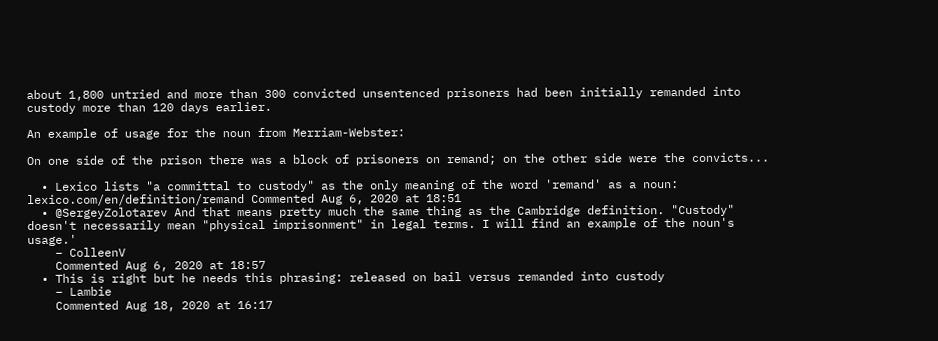about 1,800 untried and more than 300 convicted unsentenced prisoners had been initially remanded into custody more than 120 days earlier.

An example of usage for the noun from Merriam-Webster:

On one side of the prison there was a block of prisoners on remand; on the other side were the convicts...

  • Lexico lists "a committal to custody" as the only meaning of the word 'remand' as a noun: lexico.com/en/definition/remand Commented Aug 6, 2020 at 18:51
  • @SergeyZolotarev And that means pretty much the same thing as the Cambridge definition. "Custody" doesn't necessarily mean "physical imprisonment" in legal terms. I will find an example of the noun's usage.'
    – ColleenV
    Commented Aug 6, 2020 at 18:57
  • This is right but he needs this phrasing: released on bail versus remanded into custody
    – Lambie
    Commented Aug 18, 2020 at 16:17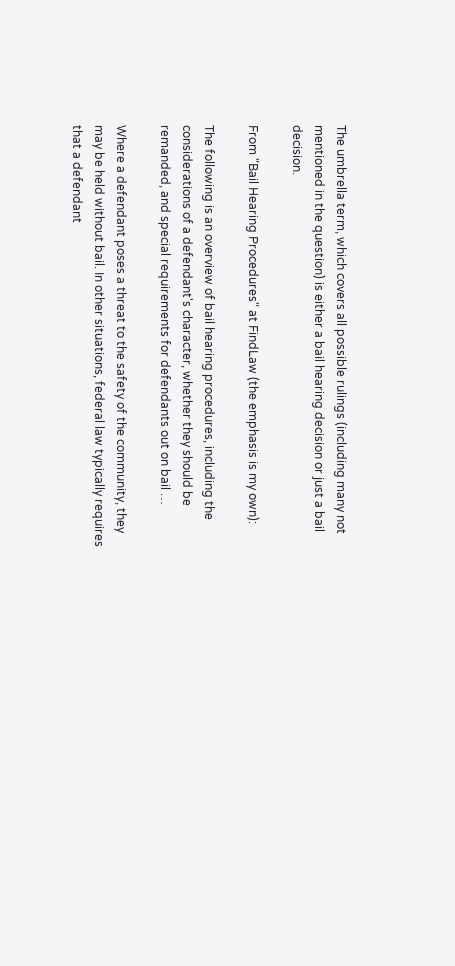The umbrella term, which covers all possible rulings (including many not mentioned in the question) is either a bail hearing decision or just a bail decision.

From "Bail Hearing Procedures" at FindLaw (the emphasis is my own):

The following is an overview of bail hearing procedures, including the considerations of a defendant's character, whether they should be remanded, and special requirements for defendants out on bail …

Where a defendant poses a threat to the safety of the community, they may be held without bail. In other situations, federal law typically requires that a defendant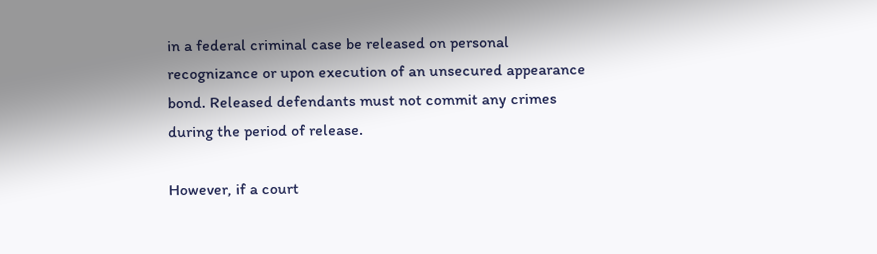in a federal criminal case be released on personal recognizance or upon execution of an unsecured appearance bond. Released defendants must not commit any crimes during the period of release.

However, if a court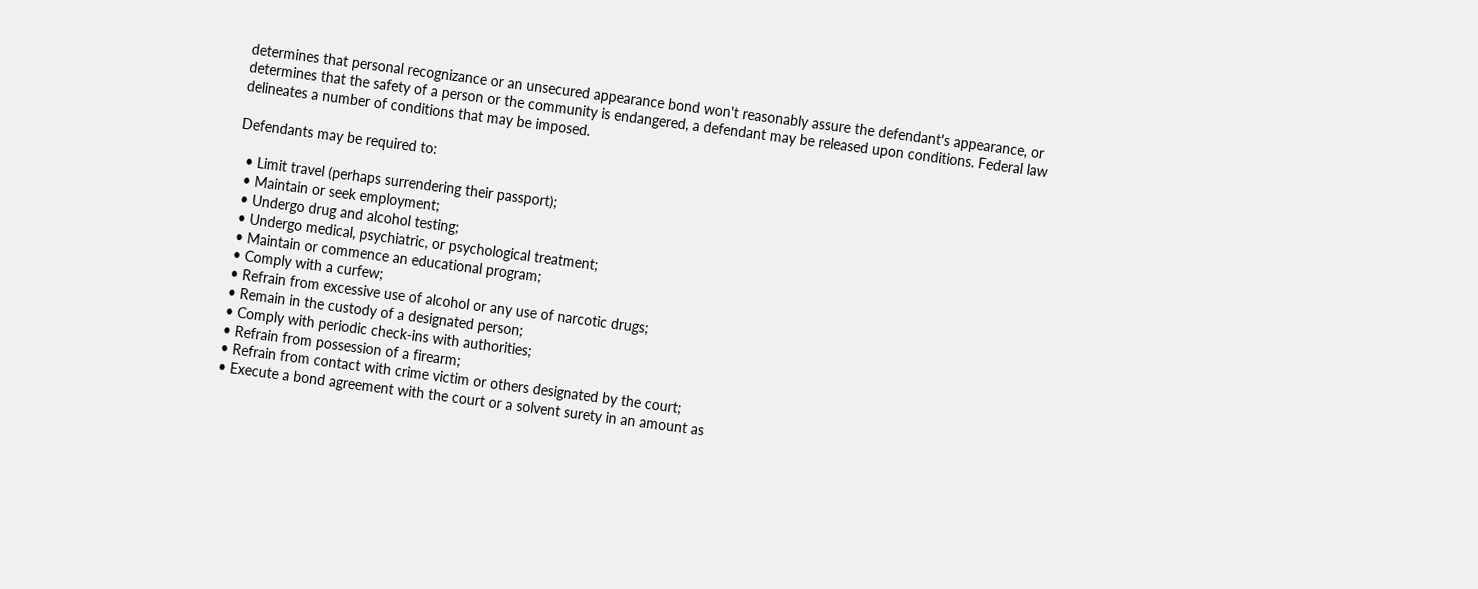determines that personal recognizance or an unsecured appearance bond won't reasonably assure the defendant's appearance, or determines that the safety of a person or the community is endangered, a defendant may be released upon conditions. Federal law delineates a number of conditions that may be imposed.

Defendants may be required to:

  • Limit travel (perhaps surrendering their passport);
  • Maintain or seek employment;
  • Undergo drug and alcohol testing;
  • Undergo medical, psychiatric, or psychological treatment;
  • Maintain or commence an educational program;
  • Comply with a curfew;
  • Refrain from excessive use of alcohol or any use of narcotic drugs;
  • Remain in the custody of a designated person;
  • Comply with periodic check-ins with authorities;
  • Refrain from possession of a firearm;
  • Refrain from contact with crime victim or others designated by the court;
  • Execute a bond agreement with the court or a solvent surety in an amount as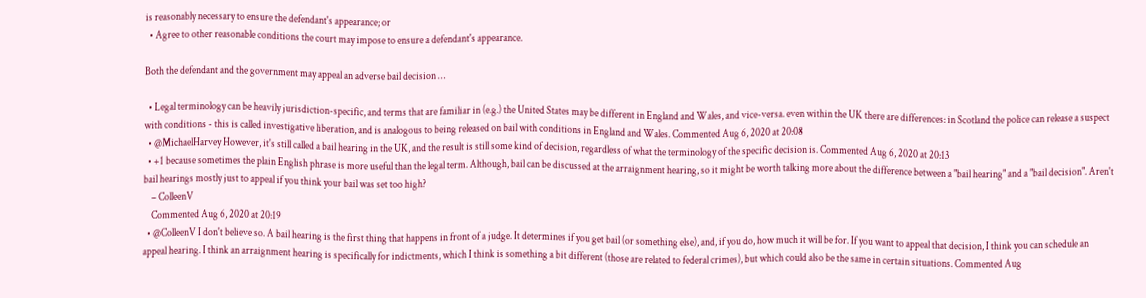is reasonably necessary to ensure the defendant's appearance; or
  • Agree to other reasonable conditions the court may impose to ensure a defendant's appearance.

Both the defendant and the government may appeal an adverse bail decision …

  • Legal terminology can be heavily jurisdiction-specific, and terms that are familiar in (e.g.) the United States may be different in England and Wales, and vice-versa. even within the UK there are differences: in Scotland the police can release a suspect with conditions - this is called investigative liberation, and is analogous to being released on bail with conditions in England and Wales. Commented Aug 6, 2020 at 20:08
  • @MichaelHarvey However, it's still called a bail hearing in the UK, and the result is still some kind of decision, regardless of what the terminology of the specific decision is. Commented Aug 6, 2020 at 20:13
  • +1 because sometimes the plain English phrase is more useful than the legal term. Although, bail can be discussed at the arraignment hearing, so it might be worth talking more about the difference between a "bail hearing" and a "bail decision". Aren't bail hearings mostly just to appeal if you think your bail was set too high?
    – ColleenV
    Commented Aug 6, 2020 at 20:19
  • @ColleenV I don't believe so. A bail hearing is the first thing that happens in front of a judge. It determines if you get bail (or something else), and, if you do, how much it will be for. If you want to appeal that decision, I think you can schedule an appeal hearing. I think an arraignment hearing is specifically for indictments, which I think is something a bit different (those are related to federal crimes), but which could also be the same in certain situations. Commented Aug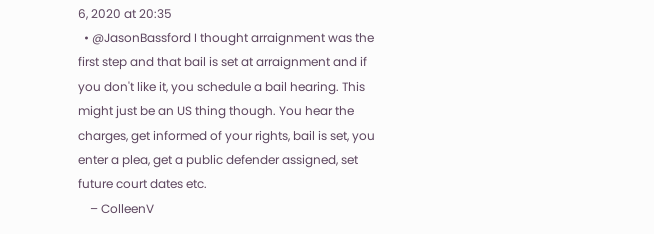6, 2020 at 20:35
  • @JasonBassford I thought arraignment was the first step and that bail is set at arraignment and if you don't like it, you schedule a bail hearing. This might just be an US thing though. You hear the charges, get informed of your rights, bail is set, you enter a plea, get a public defender assigned, set future court dates etc.
    – ColleenV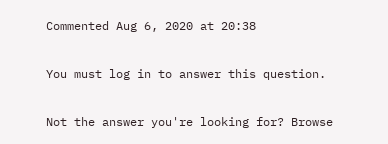Commented Aug 6, 2020 at 20:38

You must log in to answer this question.

Not the answer you're looking for? Browse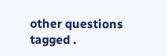other questions tagged .